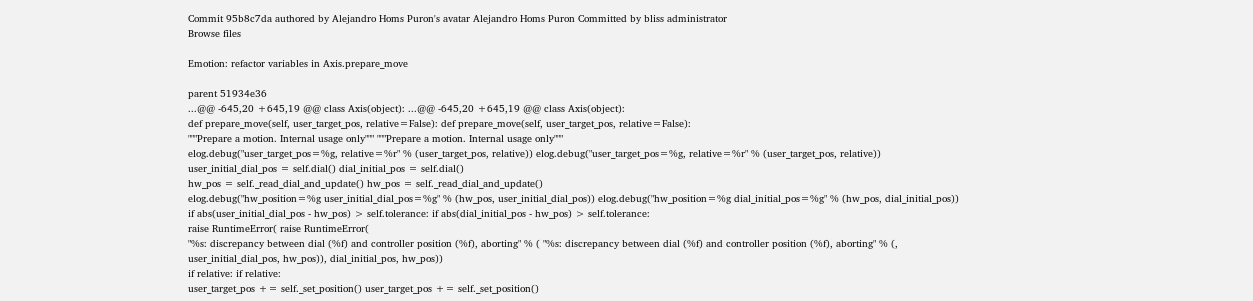Commit 95b8c7da authored by Alejandro Homs Puron's avatar Alejandro Homs Puron Committed by bliss administrator
Browse files

Emotion: refactor variables in Axis.prepare_move

parent 51934e36
...@@ -645,20 +645,19 @@ class Axis(object): ...@@ -645,20 +645,19 @@ class Axis(object):
def prepare_move(self, user_target_pos, relative=False): def prepare_move(self, user_target_pos, relative=False):
"""Prepare a motion. Internal usage only""" """Prepare a motion. Internal usage only"""
elog.debug("user_target_pos=%g, relative=%r" % (user_target_pos, relative)) elog.debug("user_target_pos=%g, relative=%r" % (user_target_pos, relative))
user_initial_dial_pos = self.dial() dial_initial_pos = self.dial()
hw_pos = self._read_dial_and_update() hw_pos = self._read_dial_and_update()
elog.debug("hw_position=%g user_initial_dial_pos=%g" % (hw_pos, user_initial_dial_pos)) elog.debug("hw_position=%g dial_initial_pos=%g" % (hw_pos, dial_initial_pos))
if abs(user_initial_dial_pos - hw_pos) > self.tolerance: if abs(dial_initial_pos - hw_pos) > self.tolerance:
raise RuntimeError( raise RuntimeError(
"%s: discrepancy between dial (%f) and controller position (%f), aborting" % ( "%s: discrepancy between dial (%f) and controller position (%f), aborting" % (, user_initial_dial_pos, hw_pos)), dial_initial_pos, hw_pos))
if relative: if relative:
user_target_pos += self._set_position() user_target_pos += self._set_position()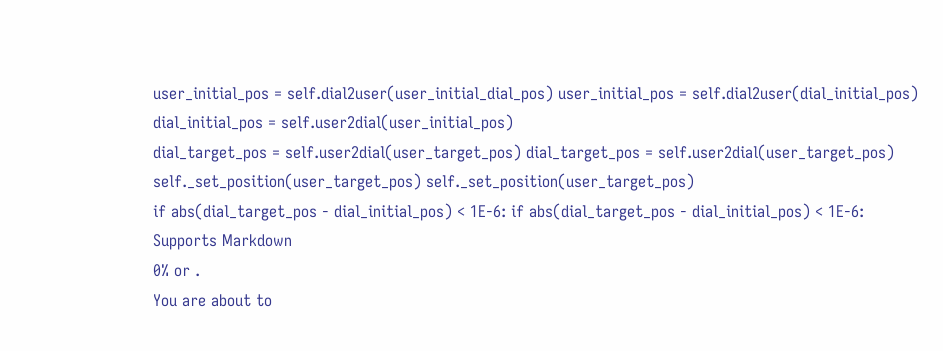user_initial_pos = self.dial2user(user_initial_dial_pos) user_initial_pos = self.dial2user(dial_initial_pos)
dial_initial_pos = self.user2dial(user_initial_pos)
dial_target_pos = self.user2dial(user_target_pos) dial_target_pos = self.user2dial(user_target_pos)
self._set_position(user_target_pos) self._set_position(user_target_pos)
if abs(dial_target_pos - dial_initial_pos) < 1E-6: if abs(dial_target_pos - dial_initial_pos) < 1E-6:
Supports Markdown
0% or .
You are about to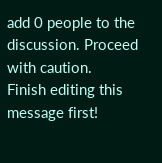add 0 people to the discussion. Proceed with caution.
Finish editing this message first!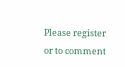Please register or to comment